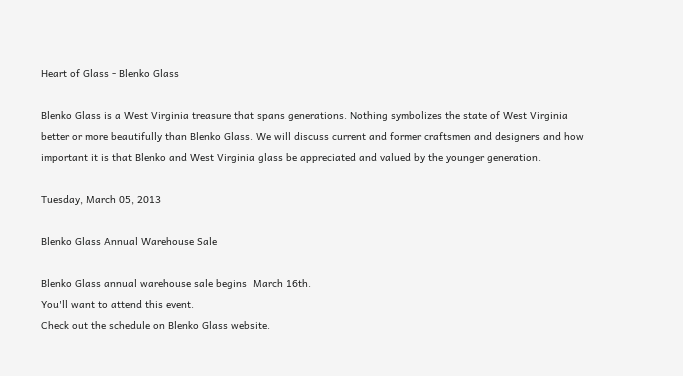Heart of Glass - Blenko Glass

Blenko Glass is a West Virginia treasure that spans generations. Nothing symbolizes the state of West Virginia better or more beautifully than Blenko Glass. We will discuss current and former craftsmen and designers and how important it is that Blenko and West Virginia glass be appreciated and valued by the younger generation.

Tuesday, March 05, 2013

Blenko Glass Annual Warehouse Sale

Blenko Glass annual warehouse sale begins  March 16th.
You'll want to attend this event.
Check out the schedule on Blenko Glass website.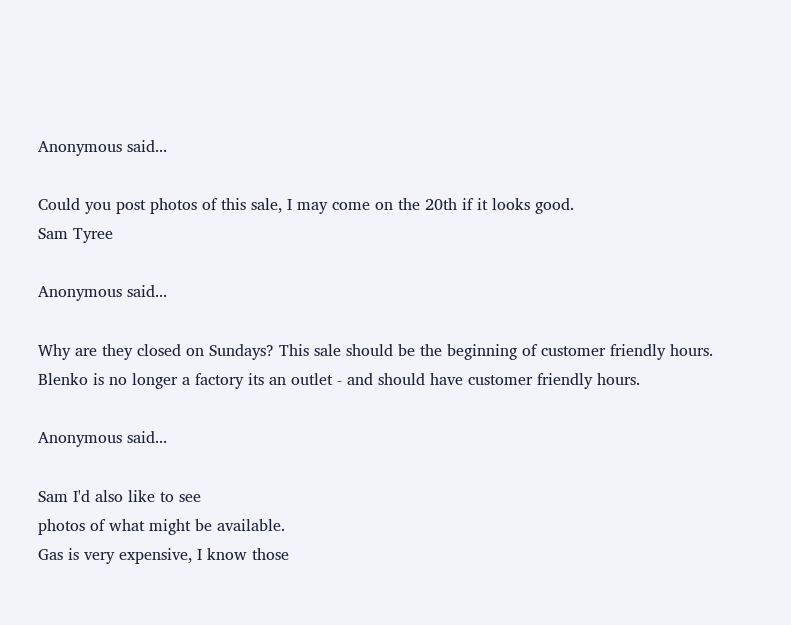Anonymous said...

Could you post photos of this sale, I may come on the 20th if it looks good.
Sam Tyree

Anonymous said...

Why are they closed on Sundays? This sale should be the beginning of customer friendly hours.
Blenko is no longer a factory its an outlet - and should have customer friendly hours.

Anonymous said...

Sam I'd also like to see
photos of what might be available.
Gas is very expensive, I know those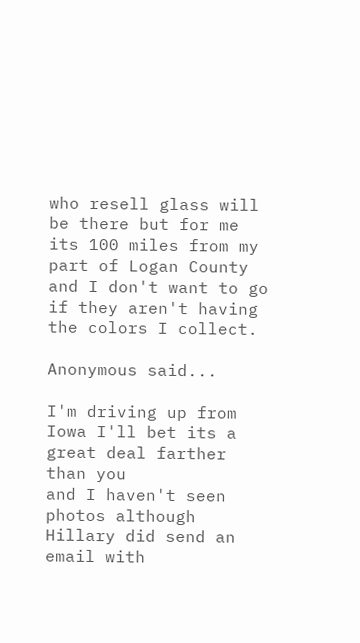who resell glass will be there but for me its 100 miles from my part of Logan County and I don't want to go if they aren't having the colors I collect.

Anonymous said...

I'm driving up from Iowa I'll bet its a great deal farther than you
and I haven't seen photos although Hillary did send an email with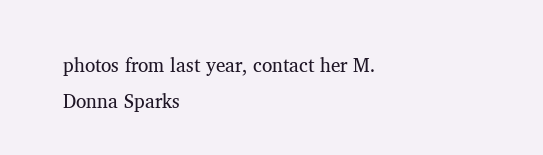photos from last year, contact her M.
Donna Sparks